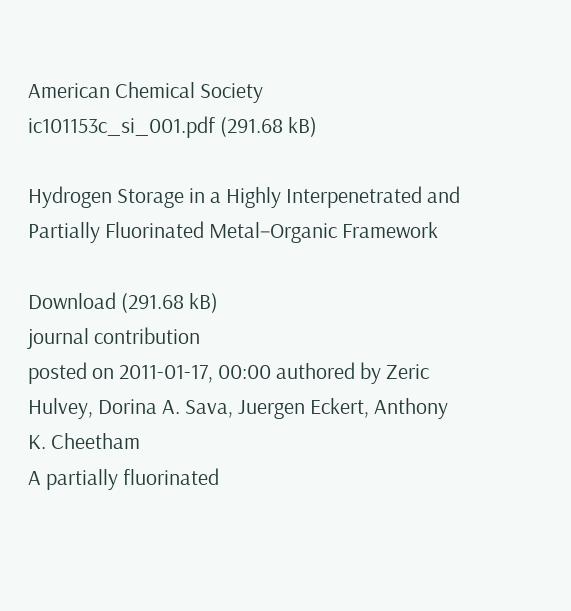American Chemical Society
ic101153c_si_001.pdf (291.68 kB)

Hydrogen Storage in a Highly Interpenetrated and Partially Fluorinated Metal−Organic Framework

Download (291.68 kB)
journal contribution
posted on 2011-01-17, 00:00 authored by Zeric Hulvey, Dorina A. Sava, Juergen Eckert, Anthony K. Cheetham
A partially fluorinated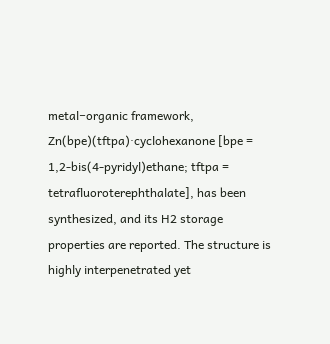metal−organic framework, Zn(bpe)(tftpa)·cyclohexanone [bpe = 1,2-bis(4-pyridyl)ethane; tftpa = tetrafluoroterephthalate], has been synthesized, and its H2 storage properties are reported. The structure is highly interpenetrated yet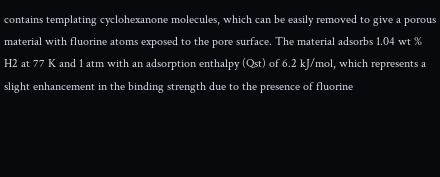contains templating cyclohexanone molecules, which can be easily removed to give a porous material with fluorine atoms exposed to the pore surface. The material adsorbs 1.04 wt % H2 at 77 K and 1 atm with an adsorption enthalpy (Qst) of 6.2 kJ/mol, which represents a slight enhancement in the binding strength due to the presence of fluorine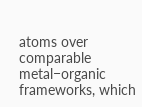atoms over comparable metal−organic frameworks, which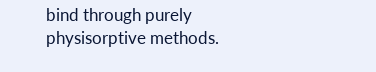bind through purely physisorptive methods.